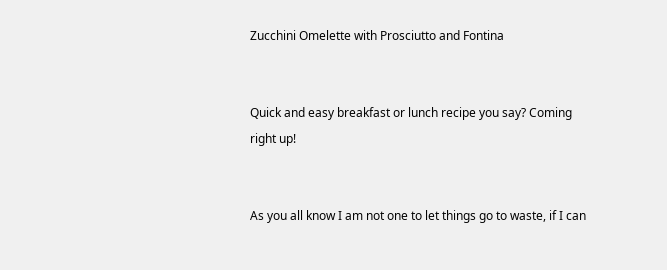Zucchini Omelette with Prosciutto and Fontina


Quick and easy breakfast or lunch recipe you say? Coming right up!


As you all know I am not one to let things go to waste, if I can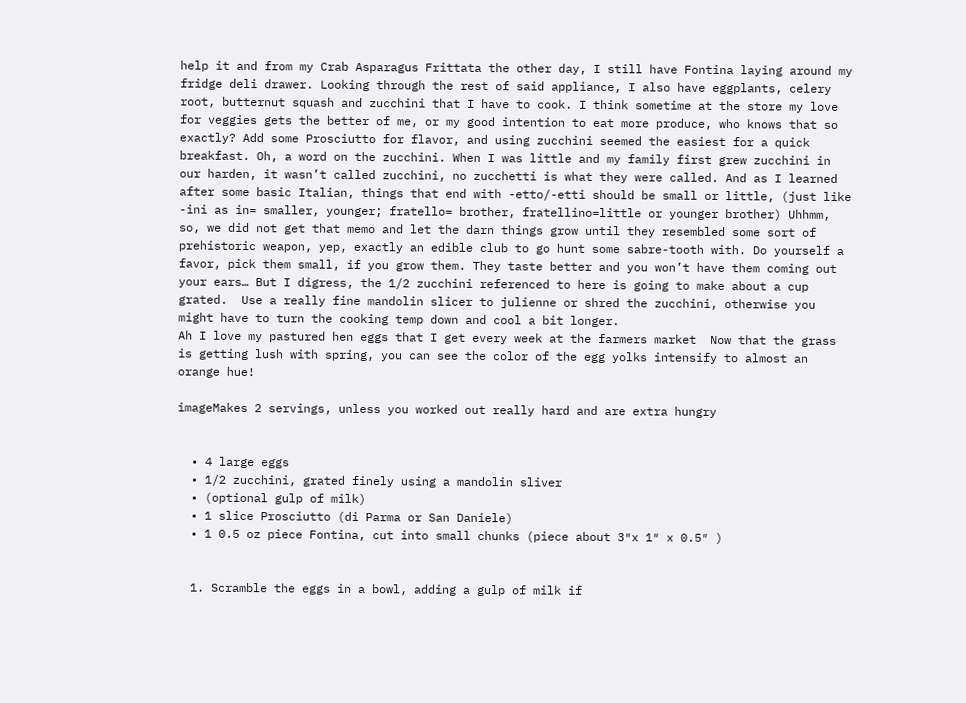help it and from my Crab Asparagus Frittata the other day, I still have Fontina laying around my fridge deli drawer. Looking through the rest of said appliance, I also have eggplants, celery root, butternut squash and zucchini that I have to cook. I think sometime at the store my love for veggies gets the better of me, or my good intention to eat more produce, who knows that so exactly? Add some Prosciutto for flavor, and using zucchini seemed the easiest for a quick breakfast. Oh, a word on the zucchini. When I was little and my family first grew zucchini in our harden, it wasn’t called zucchini, no zucchetti is what they were called. And as I learned after some basic Italian, things that end with -etto/-etti should be small or little, (just like -ini as in= smaller, younger; fratello= brother, fratellino=little or younger brother) Uhhmm, so, we did not get that memo and let the darn things grow until they resembled some sort of prehistoric weapon, yep, exactly an edible club to go hunt some sabre-tooth with. Do yourself a favor, pick them small, if you grow them. They taste better and you won’t have them coming out your ears… But I digress, the 1/2 zucchini referenced to here is going to make about a cup grated.  Use a really fine mandolin slicer to julienne or shred the zucchini, otherwise you might have to turn the cooking temp down and cool a bit longer.
Ah I love my pastured hen eggs that I get every week at the farmers market  Now that the grass is getting lush with spring, you can see the color of the egg yolks intensify to almost an orange hue!

imageMakes 2 servings, unless you worked out really hard and are extra hungry


  • 4 large eggs
  • 1/2 zucchini, grated finely using a mandolin sliver
  • (optional gulp of milk)
  • 1 slice Prosciutto (di Parma or San Daniele)
  • 1 0.5 oz piece Fontina, cut into small chunks (piece about 3″x 1″ x 0.5″ )


  1. Scramble the eggs in a bowl, adding a gulp of milk if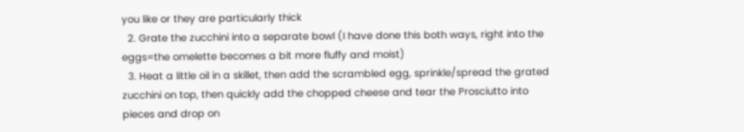you like or they are particularly thick
  2. Grate the zucchini into a separate bowl (I have done this both ways, right into the eggs=the omelette becomes a bit more fluffy and moist)
  3. Heat a little oil in a skillet, then add the scrambled egg, sprinkle/spread the grated zucchini on top, then quickly add the chopped cheese and tear the Prosciutto into pieces and drop on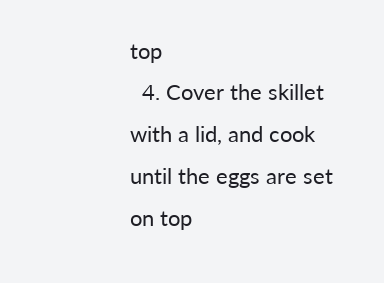top
  4. Cover the skillet with a lid, and cook until the eggs are set on top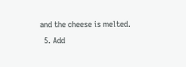and the cheese is melted.
  5. Add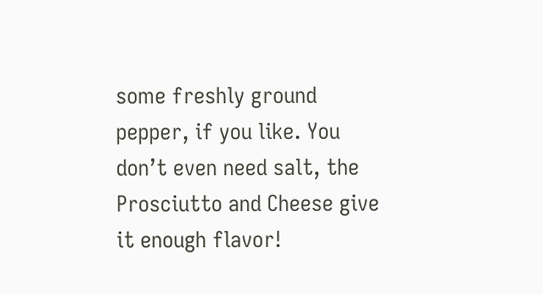some freshly ground pepper, if you like. You don’t even need salt, the Prosciutto and Cheese give it enough flavor!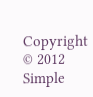Copyright © 2012 Simple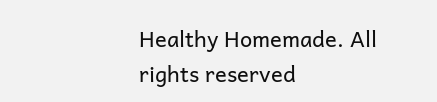Healthy Homemade. All rights reserved